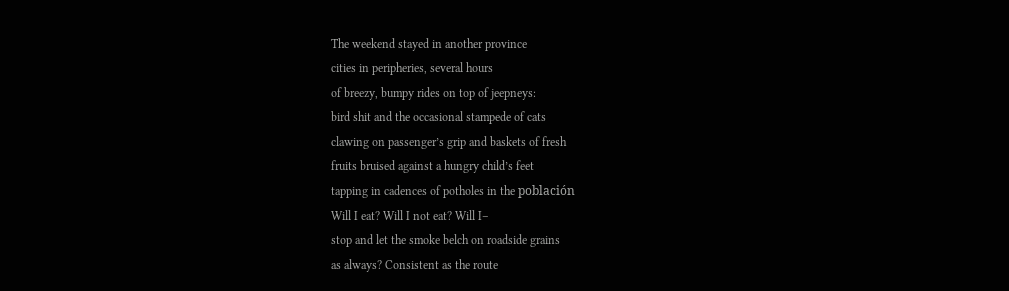The weekend stayed in another province
cities in peripheries, several hours
of breezy, bumpy rides on top of jeepneys:
bird shit and the occasional stampede of cats
clawing on passenger’s grip and baskets of fresh
fruits bruised against a hungry child’s feet
tapping in cadences of potholes in the población
Will I eat? Will I not eat? Will I–
stop and let the smoke belch on roadside grains
as always? Consistent as the route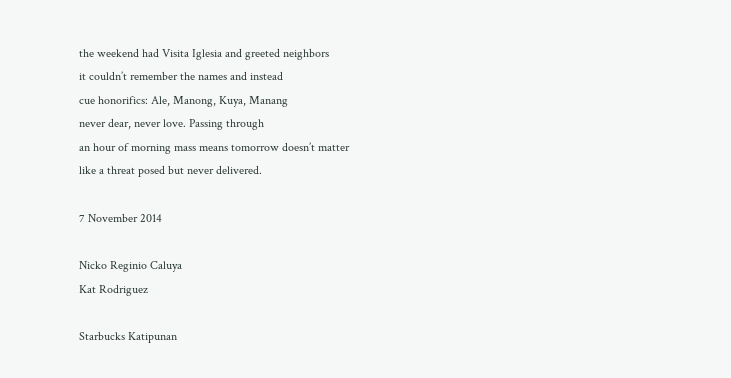the weekend had Visita Iglesia and greeted neighbors
it couldn’t remember the names and instead
cue honorifics: Ale, Manong, Kuya, Manang
never dear, never love. Passing through
an hour of morning mass means tomorrow doesn’t matter
like a threat posed but never delivered.

7 November 2014

Nicko Reginio Caluya
Kat Rodriguez

Starbucks Katipunan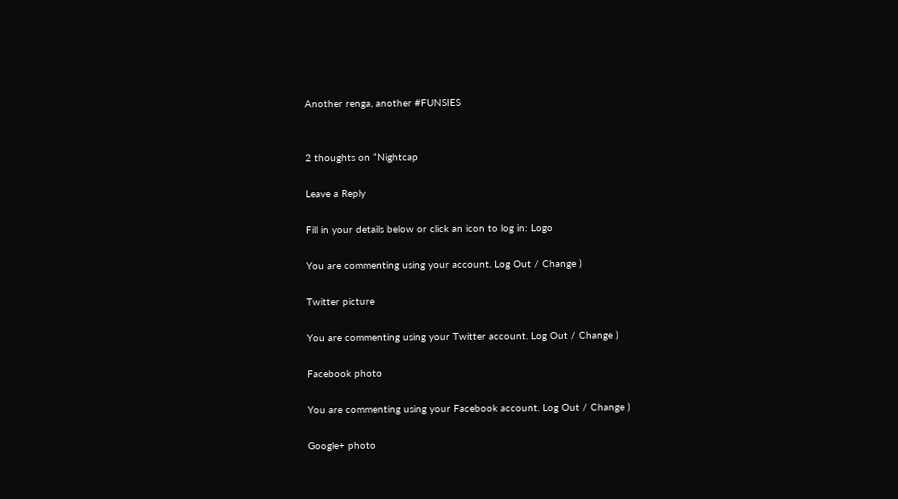Another renga, another #FUNSIES


2 thoughts on “Nightcap

Leave a Reply

Fill in your details below or click an icon to log in: Logo

You are commenting using your account. Log Out / Change )

Twitter picture

You are commenting using your Twitter account. Log Out / Change )

Facebook photo

You are commenting using your Facebook account. Log Out / Change )

Google+ photo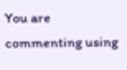You are commenting using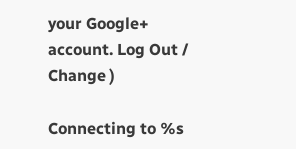your Google+ account. Log Out / Change )

Connecting to %s